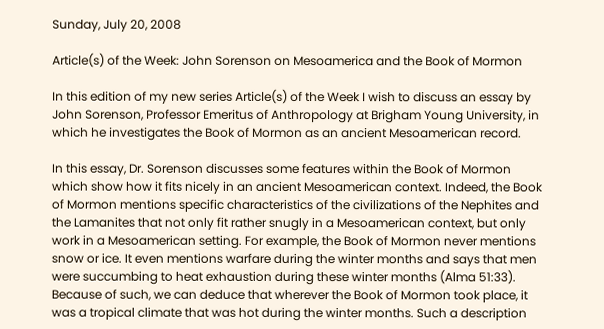Sunday, July 20, 2008

Article(s) of the Week: John Sorenson on Mesoamerica and the Book of Mormon

In this edition of my new series Article(s) of the Week I wish to discuss an essay by John Sorenson, Professor Emeritus of Anthropology at Brigham Young University, in which he investigates the Book of Mormon as an ancient Mesoamerican record.

In this essay, Dr. Sorenson discusses some features within the Book of Mormon which show how it fits nicely in an ancient Mesoamerican context. Indeed, the Book of Mormon mentions specific characteristics of the civilizations of the Nephites and the Lamanites that not only fit rather snugly in a Mesoamerican context, but only work in a Mesoamerican setting. For example, the Book of Mormon never mentions snow or ice. It even mentions warfare during the winter months and says that men were succumbing to heat exhaustion during these winter months (Alma 51:33). Because of such, we can deduce that wherever the Book of Mormon took place, it was a tropical climate that was hot during the winter months. Such a description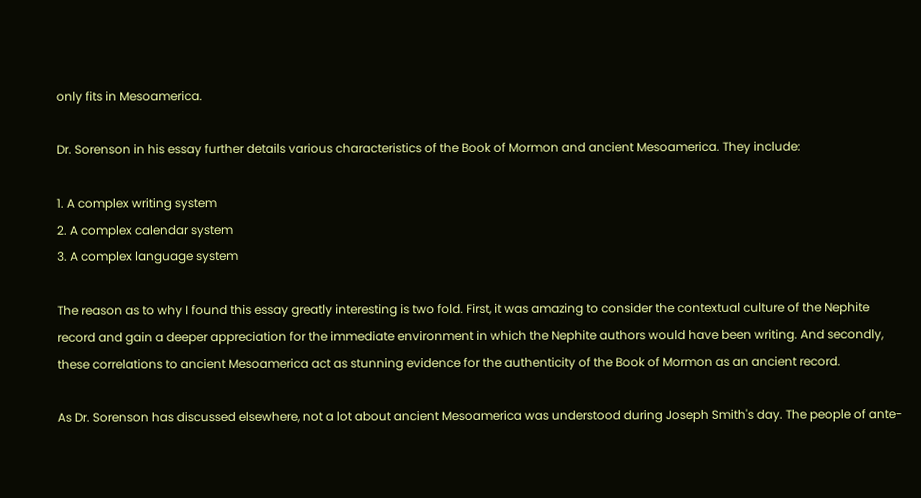only fits in Mesoamerica.

Dr. Sorenson in his essay further details various characteristics of the Book of Mormon and ancient Mesoamerica. They include:

1. A complex writing system
2. A complex calendar system
3. A complex language system

The reason as to why I found this essay greatly interesting is two fold. First, it was amazing to consider the contextual culture of the Nephite record and gain a deeper appreciation for the immediate environment in which the Nephite authors would have been writing. And secondly, these correlations to ancient Mesoamerica act as stunning evidence for the authenticity of the Book of Mormon as an ancient record.

As Dr. Sorenson has discussed elsewhere, not a lot about ancient Mesoamerica was understood during Joseph Smith's day. The people of ante-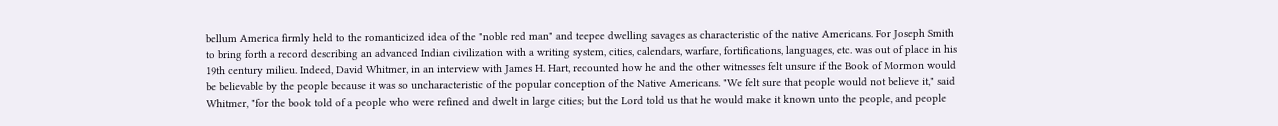bellum America firmly held to the romanticized idea of the "noble red man" and teepee dwelling savages as characteristic of the native Americans. For Joseph Smith to bring forth a record describing an advanced Indian civilization with a writing system, cities, calendars, warfare, fortifications, languages, etc. was out of place in his 19th century milieu. Indeed, David Whitmer, in an interview with James H. Hart, recounted how he and the other witnesses felt unsure if the Book of Mormon would be believable by the people because it was so uncharacteristic of the popular conception of the Native Americans. "We felt sure that people would not believe it," said Whitmer, "for the book told of a people who were refined and dwelt in large cities; but the Lord told us that he would make it known unto the people, and people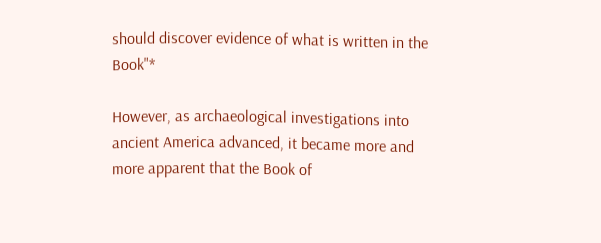should discover evidence of what is written in the Book"*

However, as archaeological investigations into ancient America advanced, it became more and more apparent that the Book of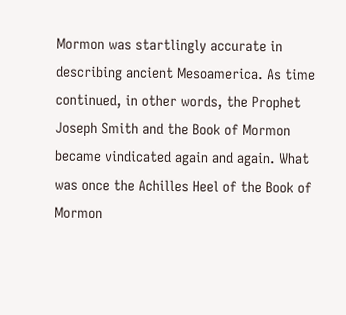Mormon was startlingly accurate in describing ancient Mesoamerica. As time continued, in other words, the Prophet Joseph Smith and the Book of Mormon became vindicated again and again. What was once the Achilles Heel of the Book of Mormon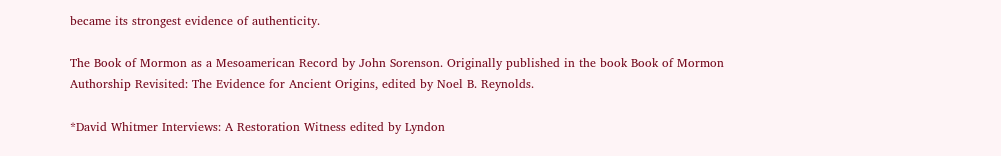became its strongest evidence of authenticity.

The Book of Mormon as a Mesoamerican Record by John Sorenson. Originally published in the book Book of Mormon Authorship Revisited: The Evidence for Ancient Origins, edited by Noel B. Reynolds.

*David Whitmer Interviews: A Restoration Witness edited by Lyndon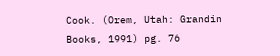Cook. (Orem, Utah: Grandin Books, 1991) pg. 76